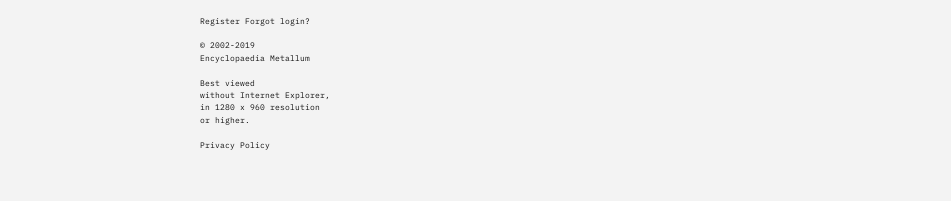Register Forgot login?

© 2002-2019
Encyclopaedia Metallum

Best viewed
without Internet Explorer,
in 1280 x 960 resolution
or higher.

Privacy Policy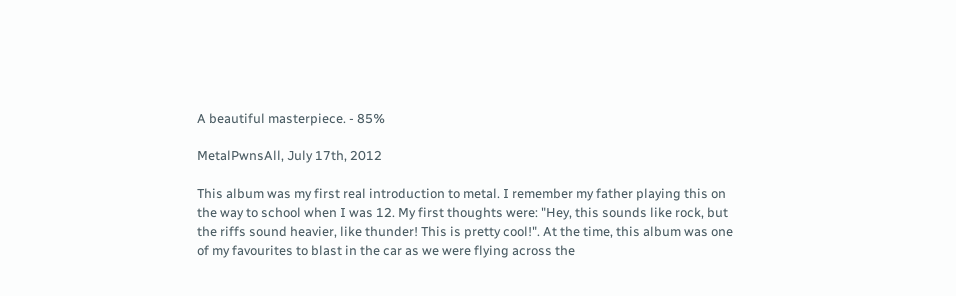A beautiful masterpiece. - 85%

MetalPwnsAll, July 17th, 2012

This album was my first real introduction to metal. I remember my father playing this on the way to school when I was 12. My first thoughts were: "Hey, this sounds like rock, but the riffs sound heavier, like thunder! This is pretty cool!". At the time, this album was one of my favourites to blast in the car as we were flying across the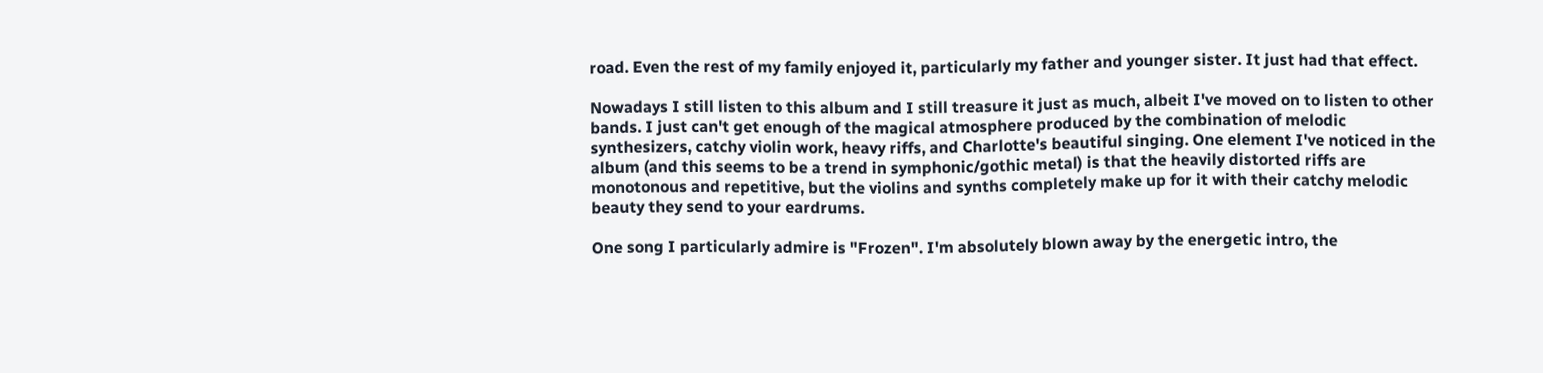road. Even the rest of my family enjoyed it, particularly my father and younger sister. It just had that effect.

Nowadays I still listen to this album and I still treasure it just as much, albeit I've moved on to listen to other bands. I just can't get enough of the magical atmosphere produced by the combination of melodic synthesizers, catchy violin work, heavy riffs, and Charlotte's beautiful singing. One element I've noticed in the album (and this seems to be a trend in symphonic/gothic metal) is that the heavily distorted riffs are monotonous and repetitive, but the violins and synths completely make up for it with their catchy melodic beauty they send to your eardrums.

One song I particularly admire is "Frozen". I'm absolutely blown away by the energetic intro, the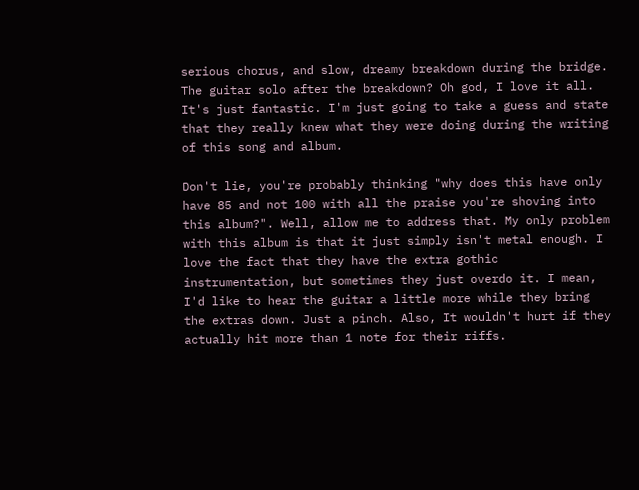serious chorus, and slow, dreamy breakdown during the bridge. The guitar solo after the breakdown? Oh god, I love it all. It's just fantastic. I'm just going to take a guess and state that they really knew what they were doing during the writing of this song and album.

Don't lie, you're probably thinking "why does this have only have 85 and not 100 with all the praise you're shoving into this album?". Well, allow me to address that. My only problem with this album is that it just simply isn't metal enough. I love the fact that they have the extra gothic instrumentation, but sometimes they just overdo it. I mean, I'd like to hear the guitar a little more while they bring the extras down. Just a pinch. Also, It wouldn't hurt if they actually hit more than 1 note for their riffs.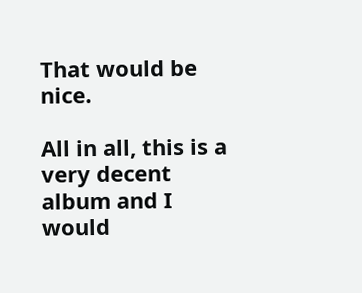That would be nice.

All in all, this is a very decent album and I would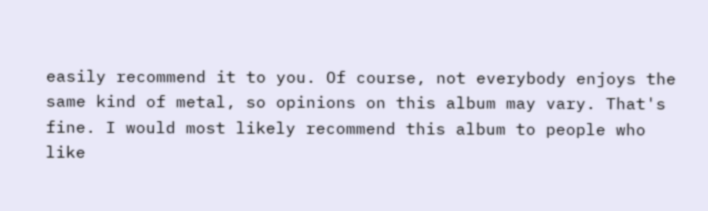easily recommend it to you. Of course, not everybody enjoys the same kind of metal, so opinions on this album may vary. That's fine. I would most likely recommend this album to people who like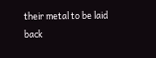their metal to be laid back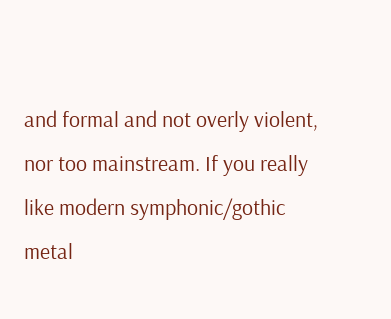and formal and not overly violent, nor too mainstream. If you really like modern symphonic/gothic metal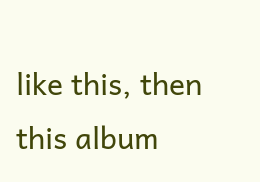like this, then this album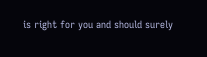is right for you and should surely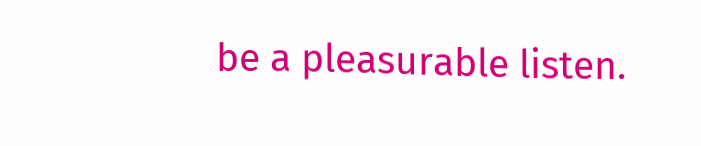be a pleasurable listen.